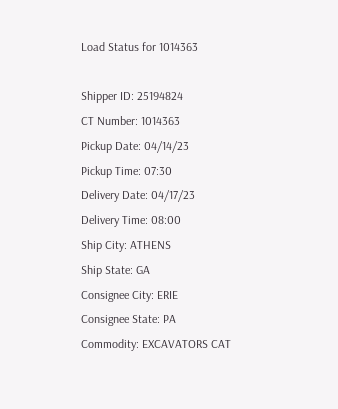Load Status for 1014363

Shipper ID: 25194824
CT Number: 1014363
Pickup Date: 04/14/23
Pickup Time: 07:30
Delivery Date: 04/17/23
Delivery Time: 08:00
Ship City: ATHENS
Ship State: GA
Consignee City: ERIE
Consignee State: PA
Commodity: EXCAVATORS CAT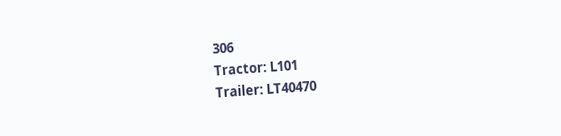306
Tractor: L101
Trailer: LT40470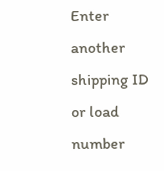Enter another shipping ID or load number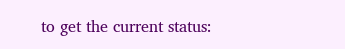to get the current status: